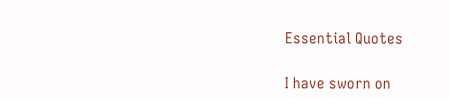Essential Quotes

I have sworn on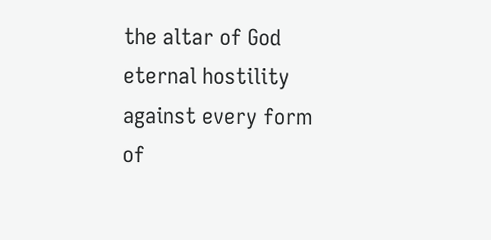the altar of God eternal hostility against every form of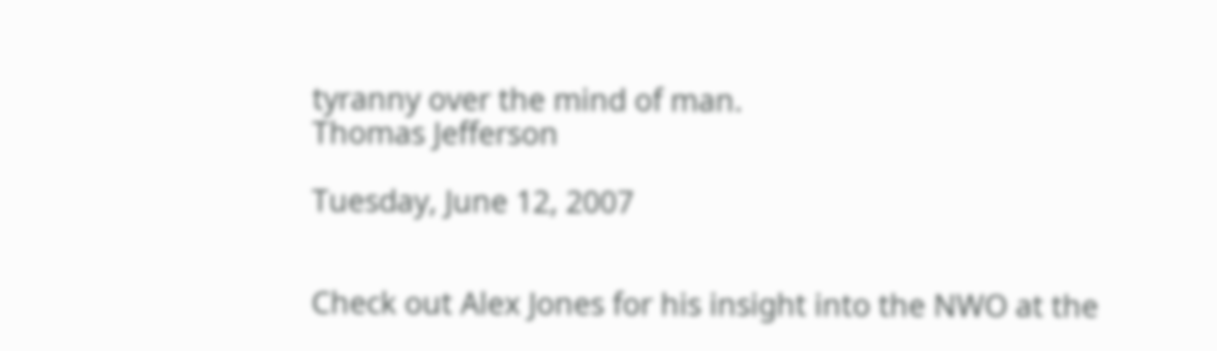tyranny over the mind of man.
Thomas Jefferson

Tuesday, June 12, 2007


Check out Alex Jones for his insight into the NWO at the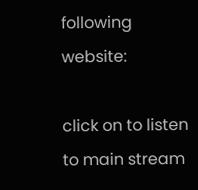following website:

click on to listen to main stream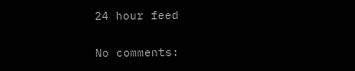24 hour feed

No comments: